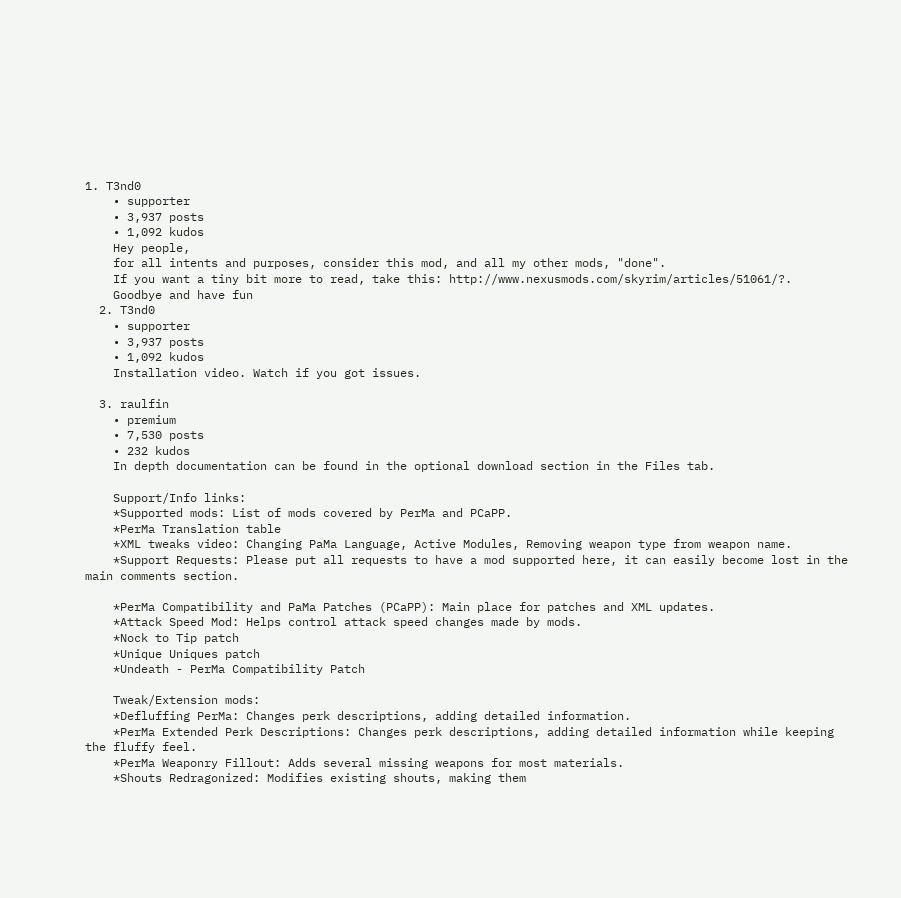1. T3nd0
    • supporter
    • 3,937 posts
    • 1,092 kudos
    Hey people,
    for all intents and purposes, consider this mod, and all my other mods, "done".
    If you want a tiny bit more to read, take this: http://www.nexusmods.com/skyrim/articles/51061/?.
    Goodbye and have fun
  2. T3nd0
    • supporter
    • 3,937 posts
    • 1,092 kudos
    Installation video. Watch if you got issues.

  3. raulfin
    • premium
    • 7,530 posts
    • 232 kudos
    In depth documentation can be found in the optional download section in the Files tab.

    Support/Info links:
    *Supported mods: List of mods covered by PerMa and PCaPP.
    *PerMa Translation table
    *XML tweaks video: Changing PaMa Language, Active Modules, Removing weapon type from weapon name.
    *Support Requests: Please put all requests to have a mod supported here, it can easily become lost in the main comments section.

    *PerMa Compatibility and PaMa Patches (PCaPP): Main place for patches and XML updates.
    *Attack Speed Mod: Helps control attack speed changes made by mods.
    *Nock to Tip patch
    *Unique Uniques patch
    *Undeath - PerMa Compatibility Patch

    Tweak/Extension mods:
    *Defluffing PerMa: Changes perk descriptions, adding detailed information.
    *PerMa Extended Perk Descriptions: Changes perk descriptions, adding detailed information while keeping the fluffy feel.
    *PerMa Weaponry Fillout: Adds several missing weapons for most materials.
    *Shouts Redragonized: Modifies existing shouts, making them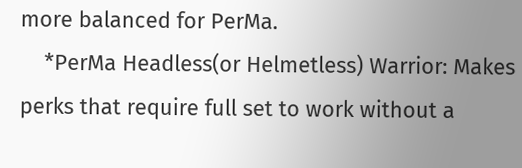more balanced for PerMa.
    *PerMa Headless(or Helmetless) Warrior: Makes perks that require full set to work without a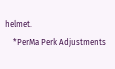helmet.
    *PerMa Perk Adjustments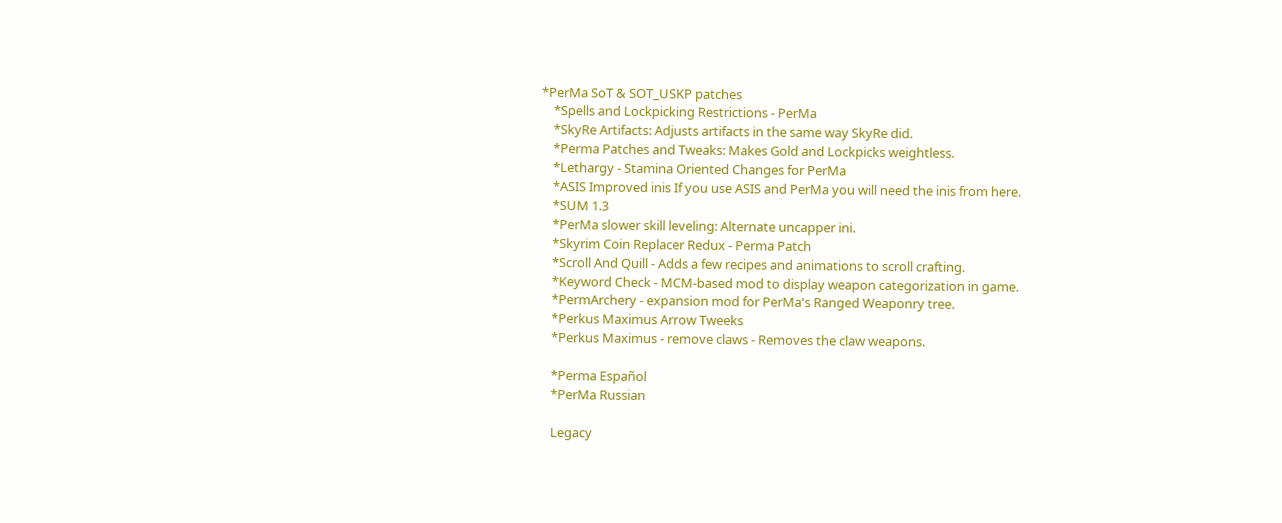*PerMa SoT & SOT_USKP patches
    *Spells and Lockpicking Restrictions - PerMa
    *SkyRe Artifacts: Adjusts artifacts in the same way SkyRe did.
    *Perma Patches and Tweaks: Makes Gold and Lockpicks weightless.
    *Lethargy - Stamina Oriented Changes for PerMa
    *ASIS Improved inis If you use ASIS and PerMa you will need the inis from here.
    *SUM 1.3
    *PerMa slower skill leveling: Alternate uncapper ini.
    *Skyrim Coin Replacer Redux - Perma Patch
    *Scroll And Quill - Adds a few recipes and animations to scroll crafting.
    *Keyword Check - MCM-based mod to display weapon categorization in game.
    *PermArchery - expansion mod for PerMa's Ranged Weaponry tree.
    *Perkus Maximus Arrow Tweeks
    *Perkus Maximus - remove claws - Removes the claw weapons.

    *Perma Español
    *PerMa Russian

    Legacy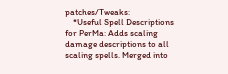patches/Tweaks:
    *Useful Spell Descriptions for PerMa: Adds scaling damage descriptions to all scaling spells. Merged into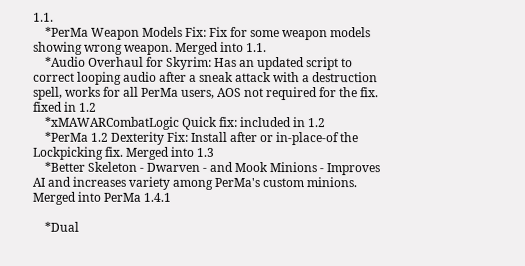1.1.
    *PerMa Weapon Models Fix: Fix for some weapon models showing wrong weapon. Merged into 1.1.
    *Audio Overhaul for Skyrim: Has an updated script to correct looping audio after a sneak attack with a destruction spell, works for all PerMa users, AOS not required for the fix. fixed in 1.2
    *xMAWARCombatLogic Quick fix: included in 1.2
    *PerMa 1.2 Dexterity Fix: Install after or in-place-of the Lockpicking fix. Merged into 1.3
    *Better Skeleton - Dwarven - and Mook Minions - Improves AI and increases variety among PerMa's custom minions. Merged into PerMa 1.4.1

    *Dual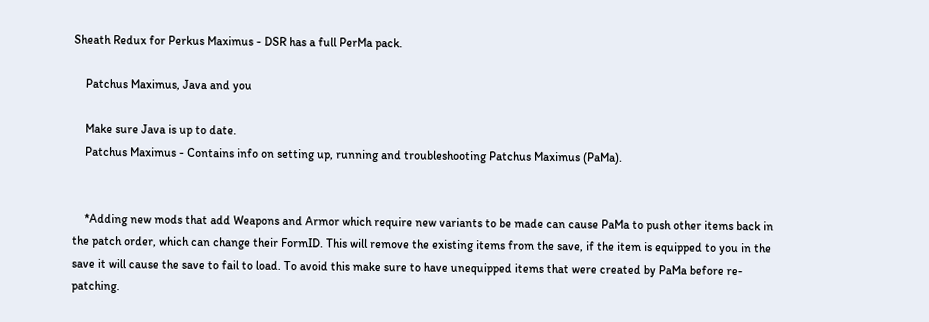Sheath Redux for Perkus Maximus - DSR has a full PerMa pack.

    Patchus Maximus, Java and you

    Make sure Java is up to date.
    Patchus Maximus - Contains info on setting up, running and troubleshooting Patchus Maximus (PaMa).


    *Adding new mods that add Weapons and Armor which require new variants to be made can cause PaMa to push other items back in the patch order, which can change their FormID. This will remove the existing items from the save, if the item is equipped to you in the save it will cause the save to fail to load. To avoid this make sure to have unequipped items that were created by PaMa before re-patching.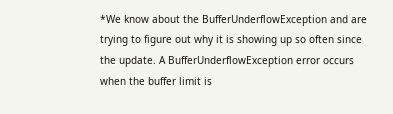*We know about the BufferUnderflowException and are trying to figure out why it is showing up so often since the update. A BufferUnderflowException error occurs when the buffer limit is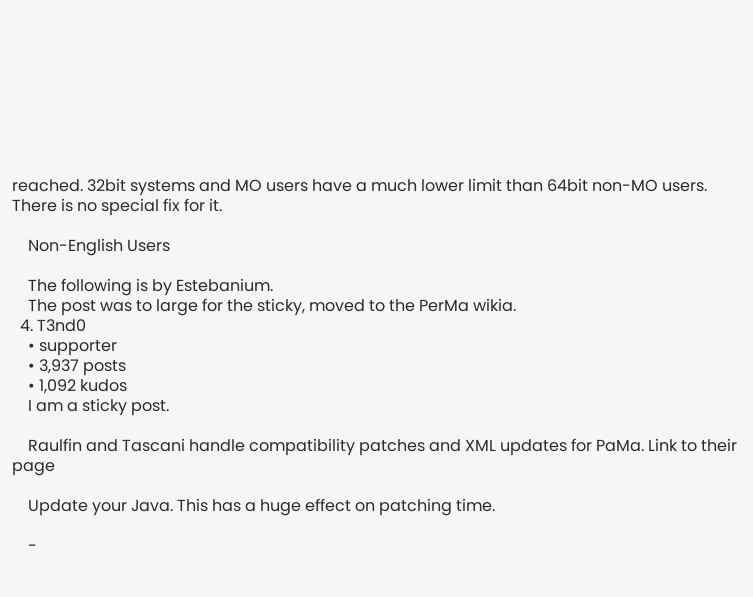reached. 32bit systems and MO users have a much lower limit than 64bit non-MO users. There is no special fix for it.

    Non-English Users

    The following is by Estebanium.
    The post was to large for the sticky, moved to the PerMa wikia.
  4. T3nd0
    • supporter
    • 3,937 posts
    • 1,092 kudos
    I am a sticky post.

    Raulfin and Tascani handle compatibility patches and XML updates for PaMa. Link to their page

    Update your Java. This has a huge effect on patching time.

    -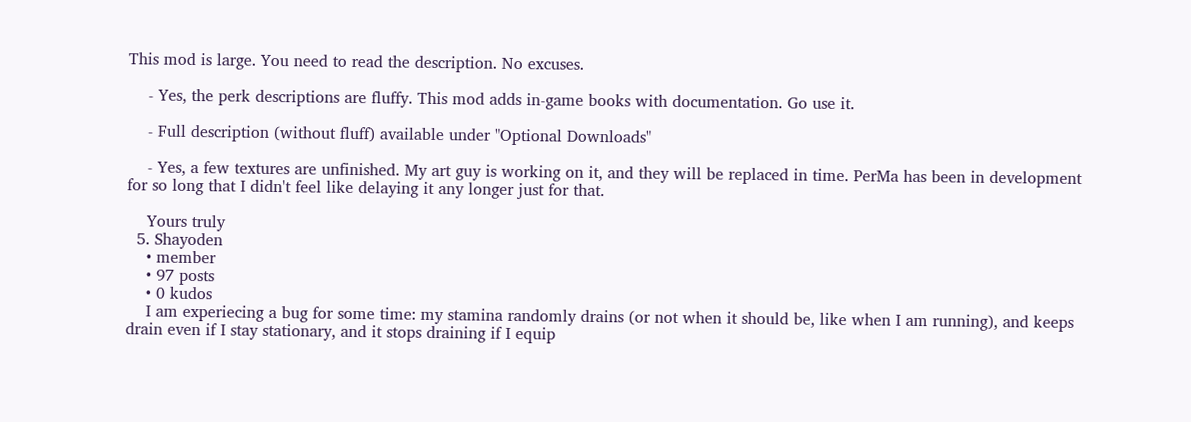This mod is large. You need to read the description. No excuses.

    - Yes, the perk descriptions are fluffy. This mod adds in-game books with documentation. Go use it.

    - Full description (without fluff) available under "Optional Downloads"

    - Yes, a few textures are unfinished. My art guy is working on it, and they will be replaced in time. PerMa has been in development for so long that I didn't feel like delaying it any longer just for that.

    Yours truly
  5. Shayoden
    • member
    • 97 posts
    • 0 kudos
    I am experiecing a bug for some time: my stamina randomly drains (or not when it should be, like when I am running), and keeps drain even if I stay stationary, and it stops draining if I equip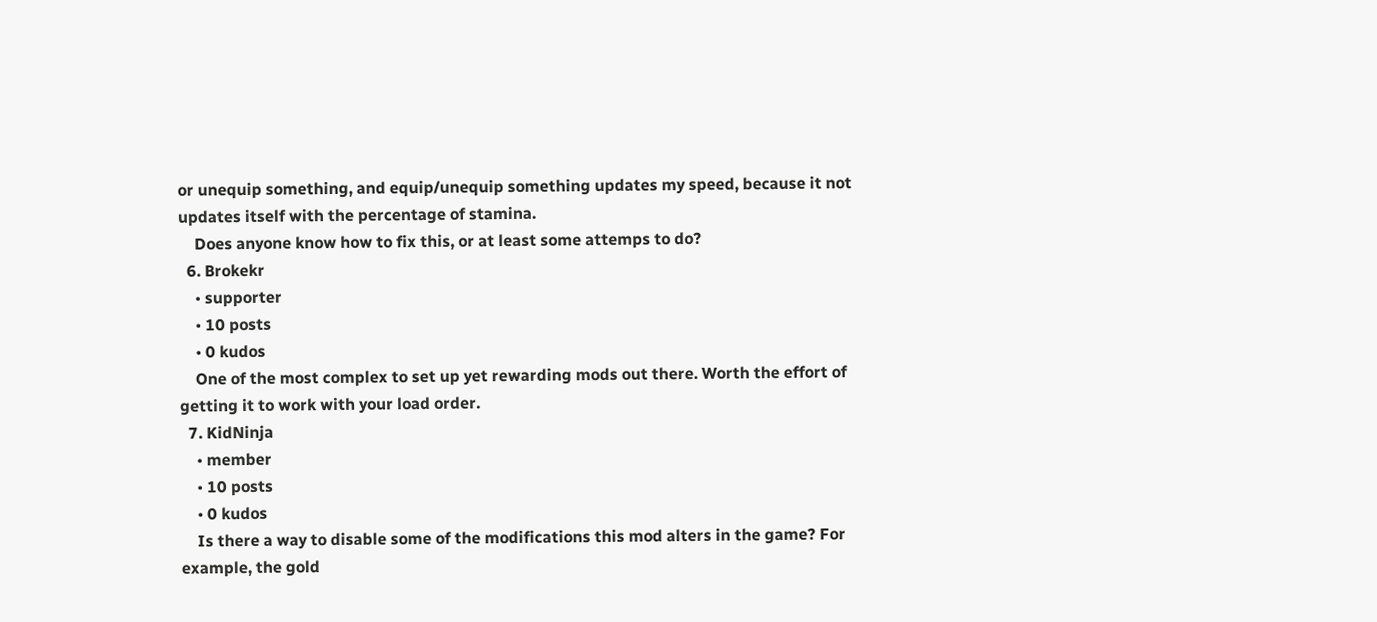or unequip something, and equip/unequip something updates my speed, because it not updates itself with the percentage of stamina.
    Does anyone know how to fix this, or at least some attemps to do?
  6. Brokekr
    • supporter
    • 10 posts
    • 0 kudos
    One of the most complex to set up yet rewarding mods out there. Worth the effort of getting it to work with your load order.
  7. KidNinja
    • member
    • 10 posts
    • 0 kudos
    Is there a way to disable some of the modifications this mod alters in the game? For example, the gold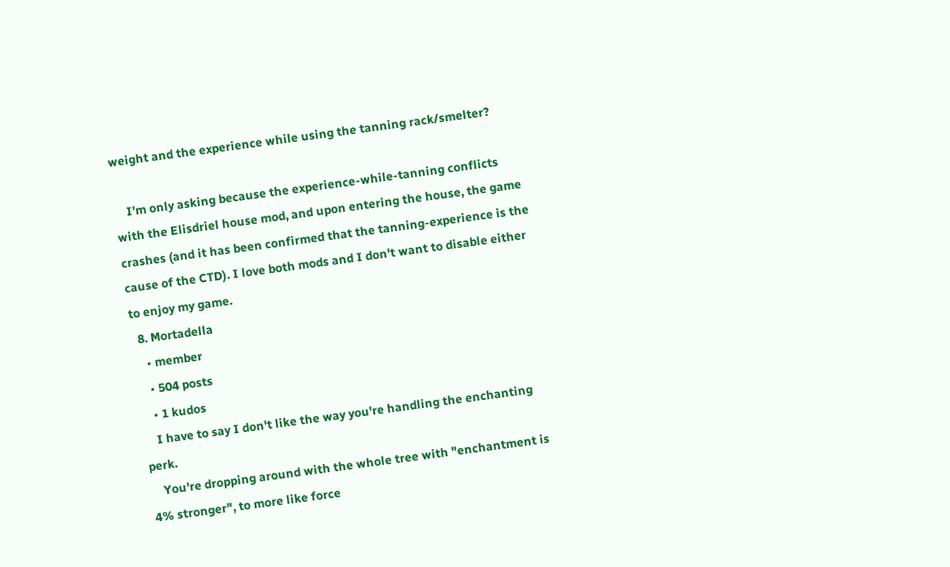weight and the experience while using the tanning rack/smelter?

    I'm only asking because the experience-while-tanning conflicts with the Elisdriel house mod, and upon entering the house, the game crashes (and it has been confirmed that the tanning-experience is the cause of the CTD). I love both mods and I don't want to disable either to enjoy my game.
  8. Mortadella
    • member
    • 504 posts
    • 1 kudos
    I have to say I don't like the way you're handling the enchanting perk.
    You're dropping around with the whole tree with "enchantment is 4% stronger", to more like force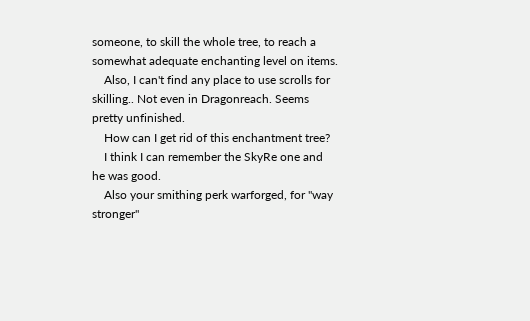someone, to skill the whole tree, to reach a somewhat adequate enchanting level on items.
    Also, I can't find any place to use scrolls for skilling.. Not even in Dragonreach. Seems pretty unfinished.
    How can I get rid of this enchantment tree?
    I think I can remember the SkyRe one and he was good.
    Also your smithing perk warforged, for "way stronger"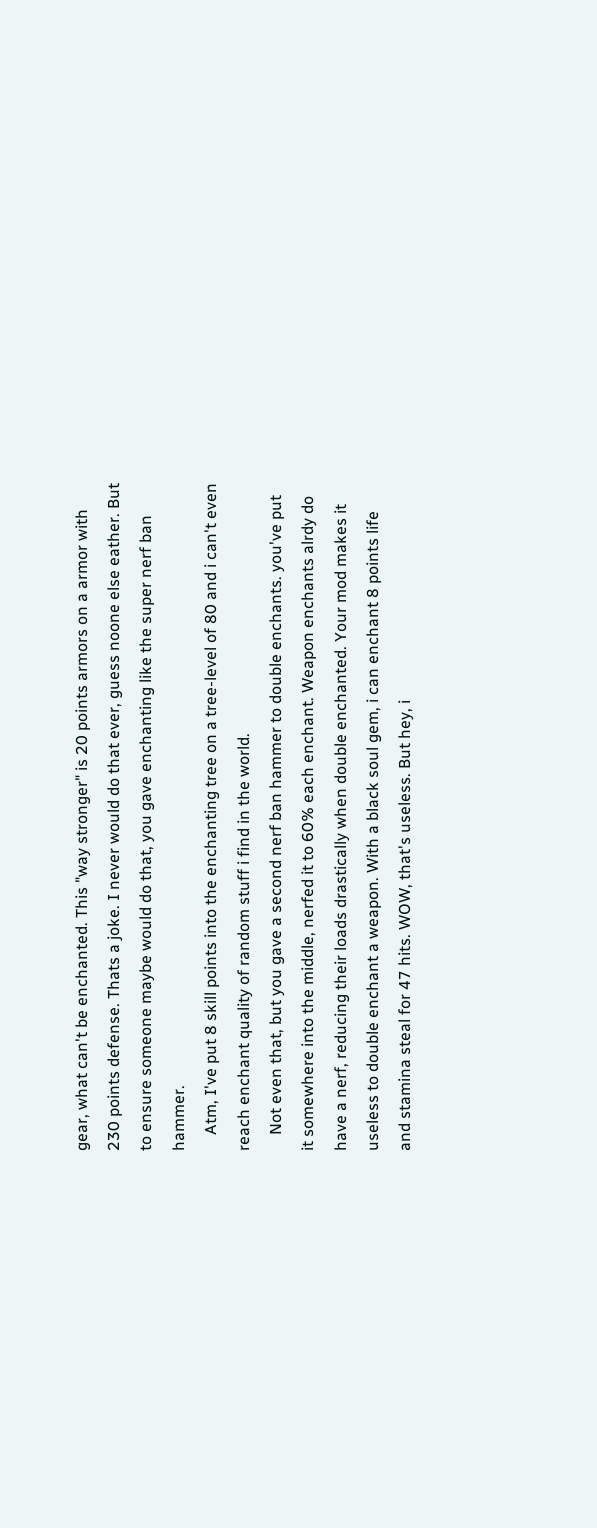gear, what can't be enchanted. This "way stronger" is 20 points armors on a armor with 230 points defense. Thats a joke. I never would do that ever, guess noone else eather. But to ensure someone maybe would do that, you gave enchanting like the super nerf ban hammer.
    Atm, I've put 8 skill points into the enchanting tree on a tree-level of 80 and i can't even reach enchant quality of random stuff i find in the world.
    Not even that, but you gave a second nerf ban hammer to double enchants. you've put it somewhere into the middle, nerfed it to 60% each enchant. Weapon enchants alrdy do have a nerf, reducing their loads drastically when double enchanted. Your mod makes it useless to double enchant a weapon. With a black soul gem, i can enchant 8 points life and stamina steal for 47 hits. WOW, that's useless. But hey, i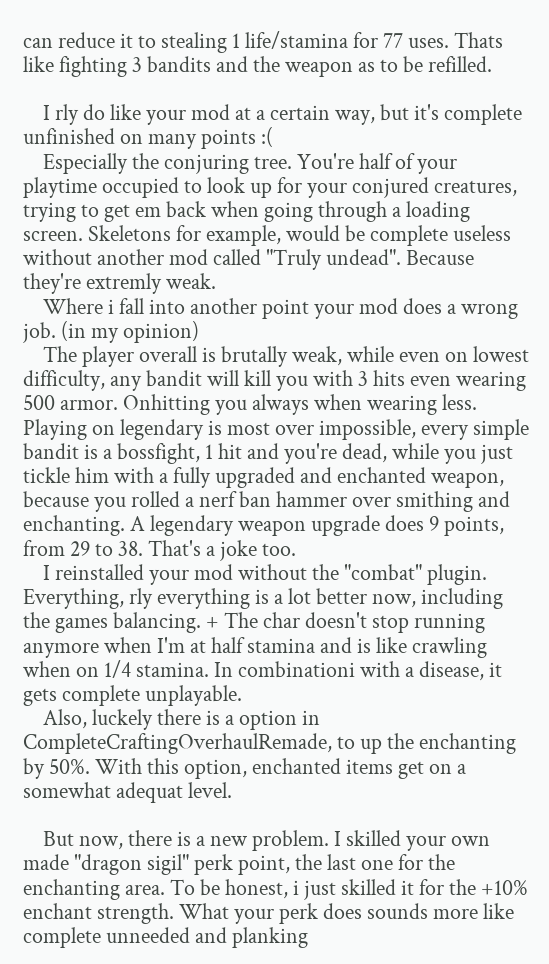can reduce it to stealing 1 life/stamina for 77 uses. Thats like fighting 3 bandits and the weapon as to be refilled.

    I rly do like your mod at a certain way, but it's complete unfinished on many points :(
    Especially the conjuring tree. You're half of your playtime occupied to look up for your conjured creatures, trying to get em back when going through a loading screen. Skeletons for example, would be complete useless without another mod called "Truly undead". Because they're extremly weak.
    Where i fall into another point your mod does a wrong job. (in my opinion)
    The player overall is brutally weak, while even on lowest difficulty, any bandit will kill you with 3 hits even wearing 500 armor. Onhitting you always when wearing less. Playing on legendary is most over impossible, every simple bandit is a bossfight, 1 hit and you're dead, while you just tickle him with a fully upgraded and enchanted weapon, because you rolled a nerf ban hammer over smithing and enchanting. A legendary weapon upgrade does 9 points, from 29 to 38. That's a joke too.
    I reinstalled your mod without the "combat" plugin. Everything, rly everything is a lot better now, including the games balancing. + The char doesn't stop running anymore when I'm at half stamina and is like crawling when on 1/4 stamina. In combinationi with a disease, it gets complete unplayable.
    Also, luckely there is a option in CompleteCraftingOverhaulRemade, to up the enchanting by 50%. With this option, enchanted items get on a somewhat adequat level.

    But now, there is a new problem. I skilled your own made "dragon sigil" perk point, the last one for the enchanting area. To be honest, i just skilled it for the +10% enchant strength. What your perk does sounds more like complete unneeded and planking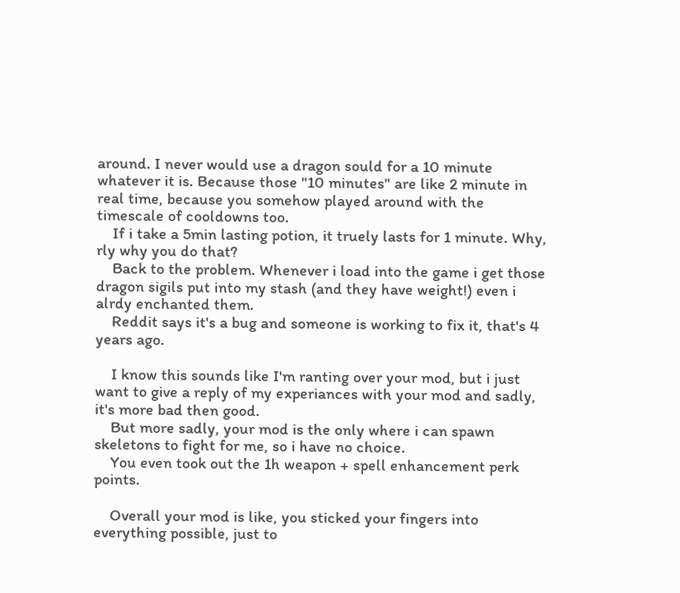around. I never would use a dragon sould for a 10 minute whatever it is. Because those "10 minutes" are like 2 minute in real time, because you somehow played around with the timescale of cooldowns too.
    If i take a 5min lasting potion, it truely lasts for 1 minute. Why, rly why you do that?
    Back to the problem. Whenever i load into the game i get those dragon sigils put into my stash (and they have weight!) even i alrdy enchanted them.
    Reddit says it's a bug and someone is working to fix it, that's 4 years ago.

    I know this sounds like I'm ranting over your mod, but i just want to give a reply of my experiances with your mod and sadly, it's more bad then good.
    But more sadly, your mod is the only where i can spawn skeletons to fight for me, so i have no choice.
    You even took out the 1h weapon + spell enhancement perk points.

    Overall your mod is like, you sticked your fingers into everything possible, just to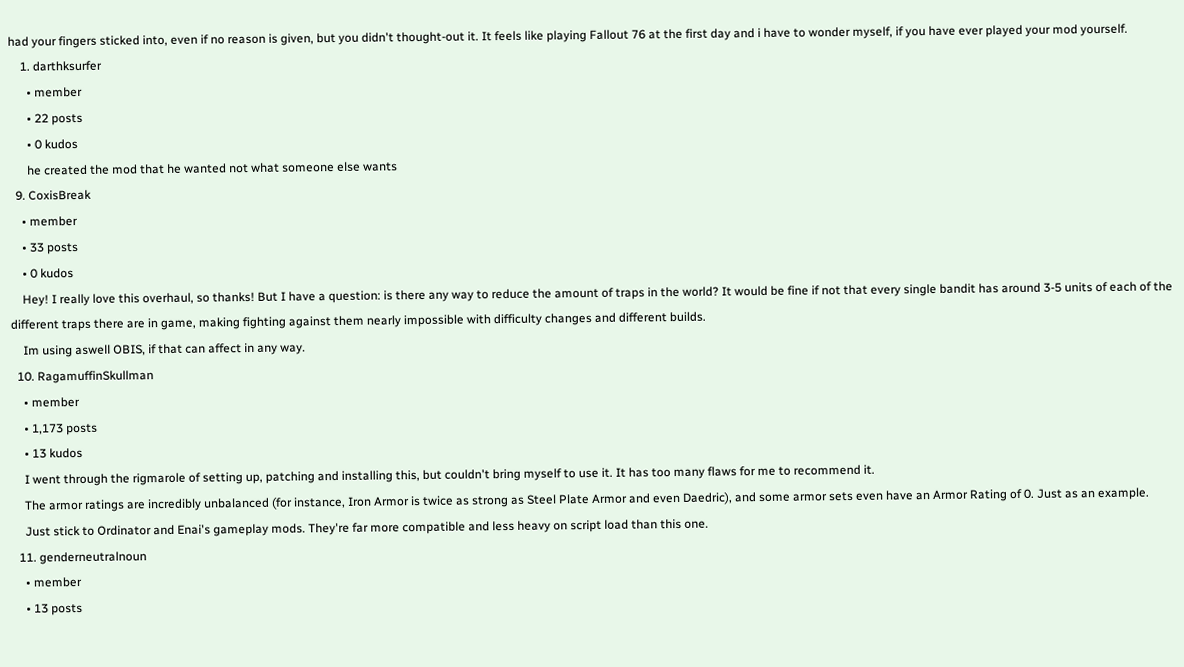had your fingers sticked into, even if no reason is given, but you didn't thought-out it. It feels like playing Fallout 76 at the first day and i have to wonder myself, if you have ever played your mod yourself.
    1. darthksurfer
      • member
      • 22 posts
      • 0 kudos
      he created the mod that he wanted not what someone else wants
  9. CoxisBreak
    • member
    • 33 posts
    • 0 kudos
    Hey! I really love this overhaul, so thanks! But I have a question: is there any way to reduce the amount of traps in the world? It would be fine if not that every single bandit has around 3-5 units of each of the different traps there are in game, making fighting against them nearly impossible with difficulty changes and different builds.
    Im using aswell OBIS, if that can affect in any way.
  10. RagamuffinSkullman
    • member
    • 1,173 posts
    • 13 kudos
    I went through the rigmarole of setting up, patching and installing this, but couldn't bring myself to use it. It has too many flaws for me to recommend it.
    The armor ratings are incredibly unbalanced (for instance, Iron Armor is twice as strong as Steel Plate Armor and even Daedric), and some armor sets even have an Armor Rating of 0. Just as an example.
    Just stick to Ordinator and Enai's gameplay mods. They're far more compatible and less heavy on script load than this one.
  11. genderneutralnoun
    • member
    • 13 posts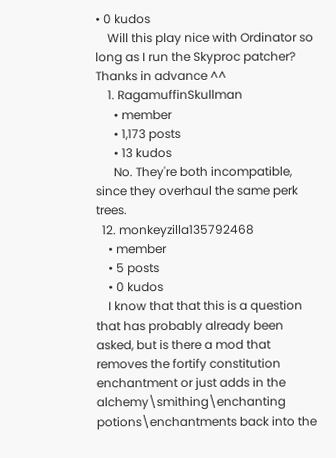• 0 kudos
    Will this play nice with Ordinator so long as I run the Skyproc patcher? Thanks in advance ^^
    1. RagamuffinSkullman
      • member
      • 1,173 posts
      • 13 kudos
      No. They're both incompatible, since they overhaul the same perk trees.
  12. monkeyzilla135792468
    • member
    • 5 posts
    • 0 kudos
    I know that that this is a question that has probably already been asked, but is there a mod that removes the fortify constitution enchantment or just adds in the alchemy\smithing\enchanting potions\enchantments back into the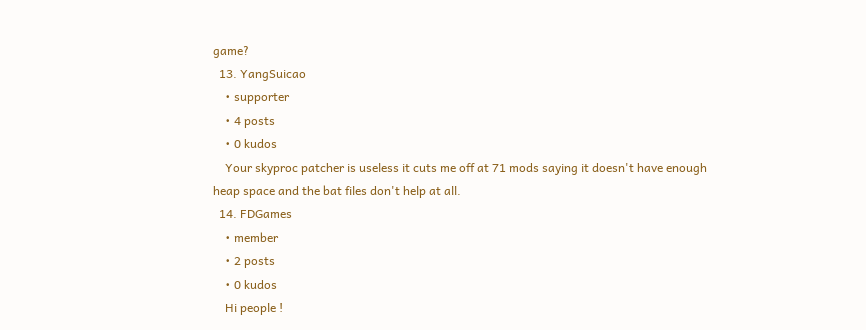game?
  13. YangSuicao
    • supporter
    • 4 posts
    • 0 kudos
    Your skyproc patcher is useless it cuts me off at 71 mods saying it doesn't have enough heap space and the bat files don't help at all.
  14. FDGames
    • member
    • 2 posts
    • 0 kudos
    Hi people !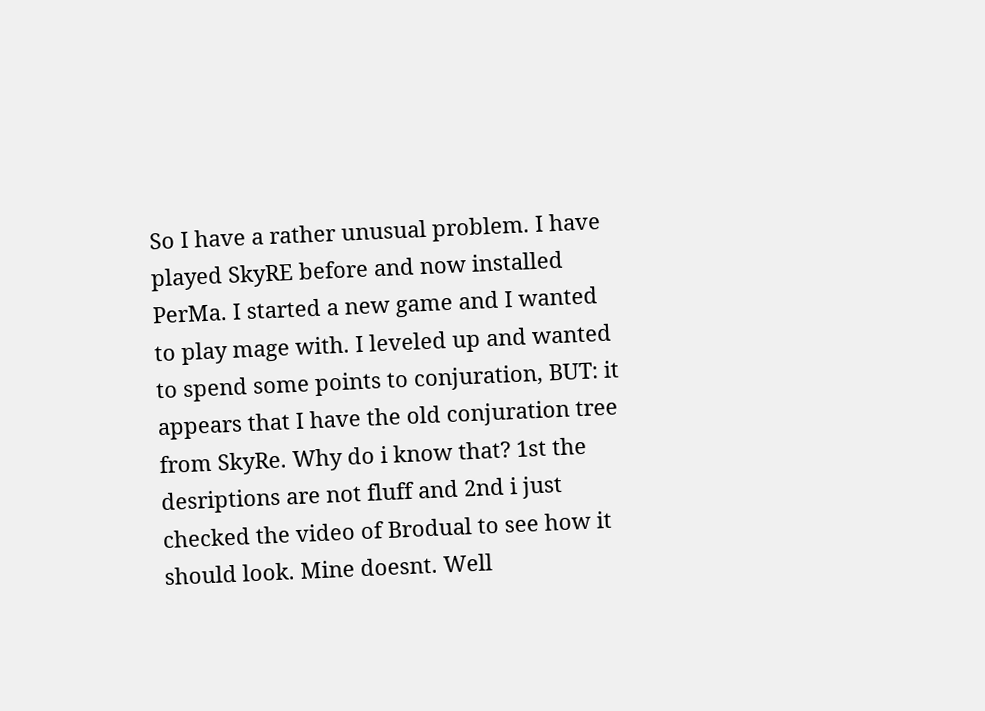So I have a rather unusual problem. I have played SkyRE before and now installed PerMa. I started a new game and I wanted to play mage with. I leveled up and wanted to spend some points to conjuration, BUT: it appears that I have the old conjuration tree from SkyRe. Why do i know that? 1st the desriptions are not fluff and 2nd i just checked the video of Brodual to see how it should look. Mine doesnt. Well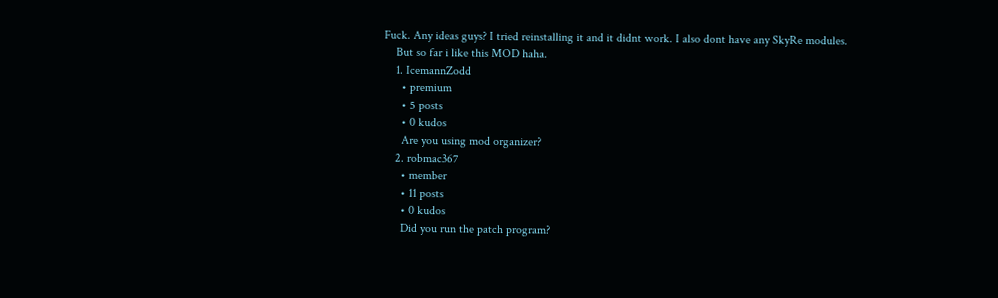Fuck. Any ideas guys? I tried reinstalling it and it didnt work. I also dont have any SkyRe modules.
    But so far i like this MOD haha.
    1. IcemannZodd
      • premium
      • 5 posts
      • 0 kudos
      Are you using mod organizer?
    2. robmac367
      • member
      • 11 posts
      • 0 kudos
      Did you run the patch program?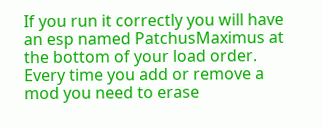If you run it correctly you will have an esp named PatchusMaximus at the bottom of your load order. Every time you add or remove a mod you need to erase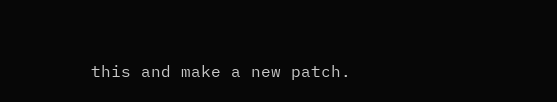this and make a new patch.